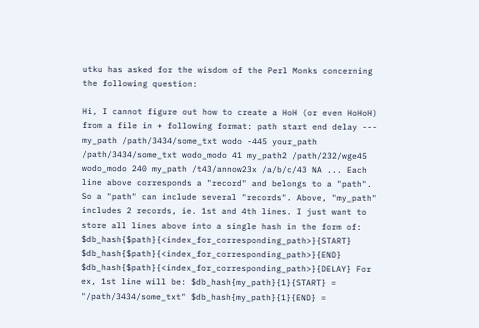utku has asked for the wisdom of the Perl Monks concerning the following question:

Hi, I cannot figure out how to create a HoH (or even HoHoH) from a file in + following format: path start end delay --- my_path /path/3434/some_txt wodo -445 your_path /path/3434/some_txt wodo_modo 41 my_path2 /path/232/wge45 wodo_modo 240 my_path /t43/annow23x /a/b/c/43 NA ... Each line above corresponds a "record" and belongs to a "path". So a "path" can include several "records". Above, "my_path" includes 2 records, ie. 1st and 4th lines. I just want to store all lines above into a single hash in the form of: $db_hash{$path}{<index_for_corresponding_path>}{START} $db_hash{$path}{<index_for_corresponding_path>}{END} $db_hash{$path}{<index_for_corresponding_path>}{DELAY} For ex, 1st line will be: $db_hash{my_path}{1}{START} = "/path/3434/some_txt" $db_hash{my_path}{1}{END} =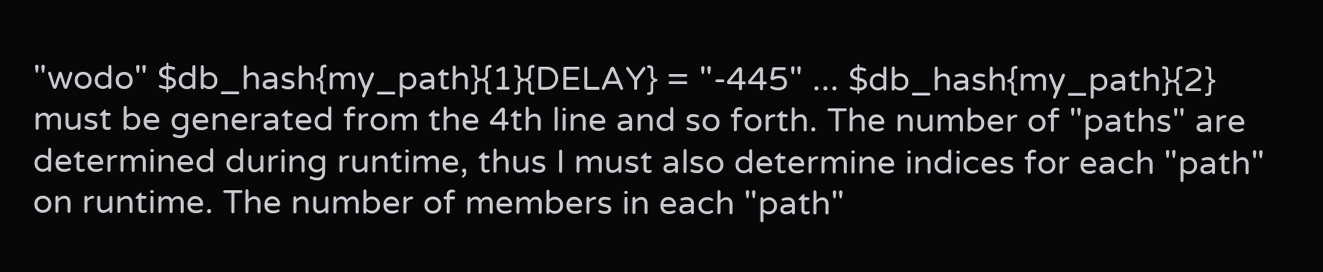"wodo" $db_hash{my_path}{1}{DELAY} = "-445" ... $db_hash{my_path}{2} must be generated from the 4th line and so forth. The number of "paths" are determined during runtime, thus I must also determine indices for each "path" on runtime. The number of members in each "path"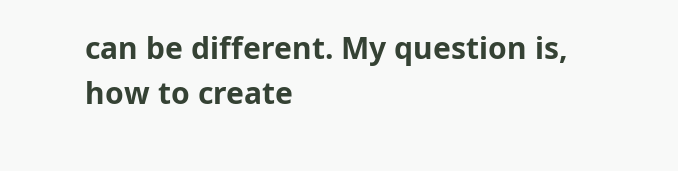can be different. My question is, how to create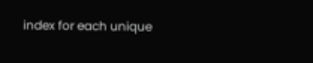index for each unique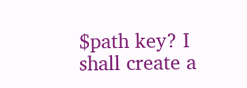$path key? I shall create a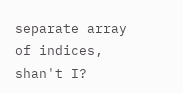separate array of indices, shan't I?